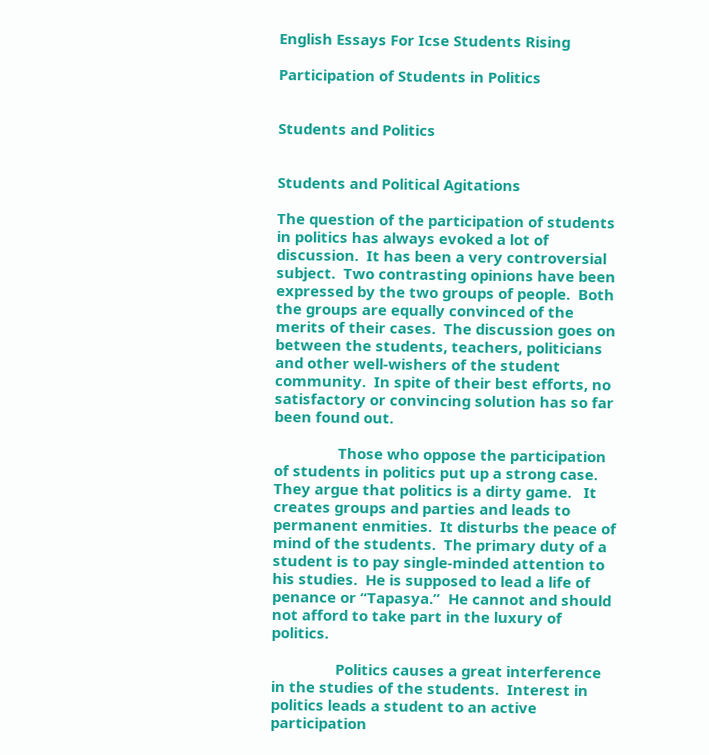English Essays For Icse Students Rising

Participation of Students in Politics


Students and Politics


Students and Political Agitations

The question of the participation of students in politics has always evoked a lot of discussion.  It has been a very controversial subject.  Two contrasting opinions have been expressed by the two groups of people.  Both the groups are equally convinced of the merits of their cases.  The discussion goes on between the students, teachers, politicians and other well-wishers of the student community.  In spite of their best efforts, no satisfactory or convincing solution has so far been found out.

                Those who oppose the participation of students in politics put up a strong case.  They argue that politics is a dirty game.   It creates groups and parties and leads to permanent enmities.  It disturbs the peace of mind of the students.  The primary duty of a student is to pay single-minded attention to his studies.  He is supposed to lead a life of penance or “Tapasya.”  He cannot and should not afford to take part in the luxury of politics.

                Politics causes a great interference in the studies of the students.  Interest in politics leads a student to an active participation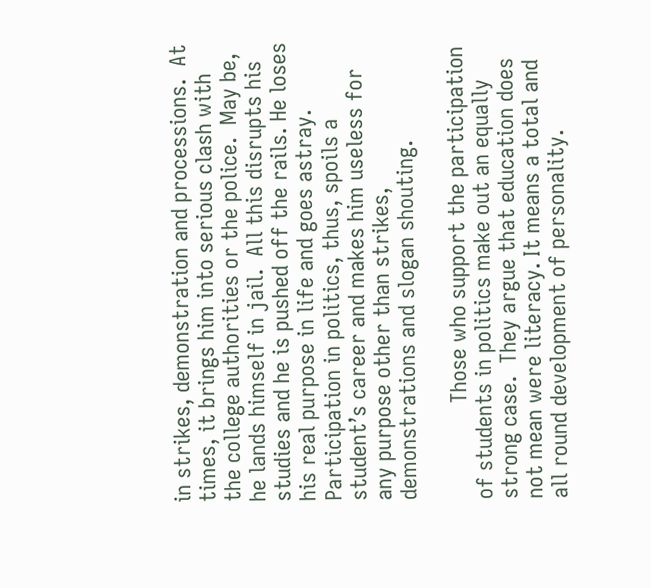in strikes, demonstration and processions.  At times, it brings him into serious clash with the college authorities or the police.  May be, he lands himself in jail.  All this disrupts his studies and he is pushed off the rails. He loses his real purpose in life and goes astray.  Participation in politics, thus, spoils a student’s career and makes him useless for any purpose other than strikes, demonstrations and slogan shouting.

                Those who support the participation of students in politics make out an equally strong case.  They argue that education does not mean were literacy. It means a total and all round development of personality.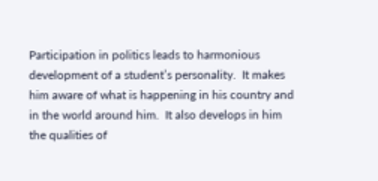Participation in politics leads to harmonious development of a student’s personality.  It makes him aware of what is happening in his country and in the world around him.  It also develops in him the qualities of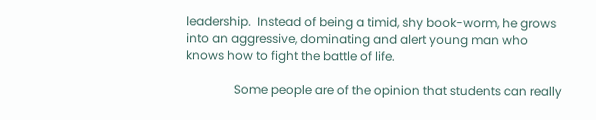leadership.  Instead of being a timid, shy book-worm, he grows into an aggressive, dominating and alert young man who knows how to fight the battle of life.

                Some people are of the opinion that students can really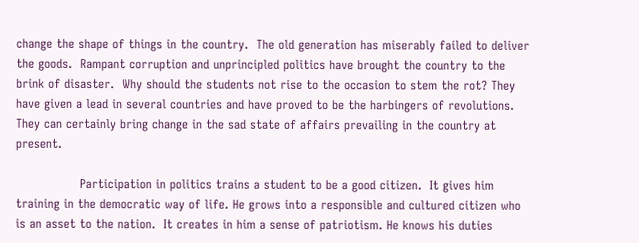change the shape of things in the country.  The old generation has miserably failed to deliver the goods.  Rampant corruption and unprincipled politics have brought the country to the brink of disaster.  Why should the students not rise to the occasion to stem the rot? They have given a lead in several countries and have proved to be the harbingers of revolutions.  They can certainly bring change in the sad state of affairs prevailing in the country at present.

                Participation in politics trains a student to be a good citizen.  It gives him training in the democratic way of life. He grows into a responsible and cultured citizen who is an asset to the nation.  It creates in him a sense of patriotism. He knows his duties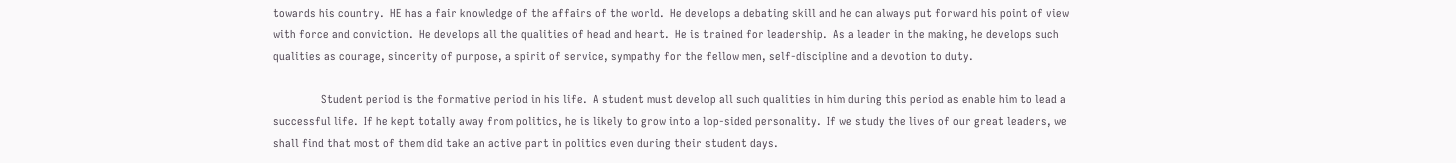towards his country.  HE has a fair knowledge of the affairs of the world.  He develops a debating skill and he can always put forward his point of view with force and conviction.  He develops all the qualities of head and heart.  He is trained for leadership.  As a leader in the making, he develops such qualities as courage, sincerity of purpose, a spirit of service, sympathy for the fellow men, self-discipline and a devotion to duty.

                Student period is the formative period in his life.  A student must develop all such qualities in him during this period as enable him to lead a successful life.  If he kept totally away from politics, he is likely to grow into a lop-sided personality.  If we study the lives of our great leaders, we shall find that most of them did take an active part in politics even during their student days.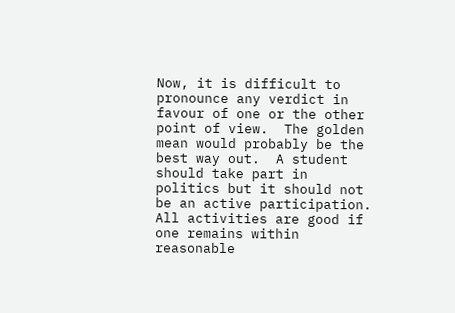Now, it is difficult to pronounce any verdict in favour of one or the other point of view.  The golden mean would probably be the best way out.  A student should take part in politics but it should not be an active participation.  All activities are good if one remains within reasonable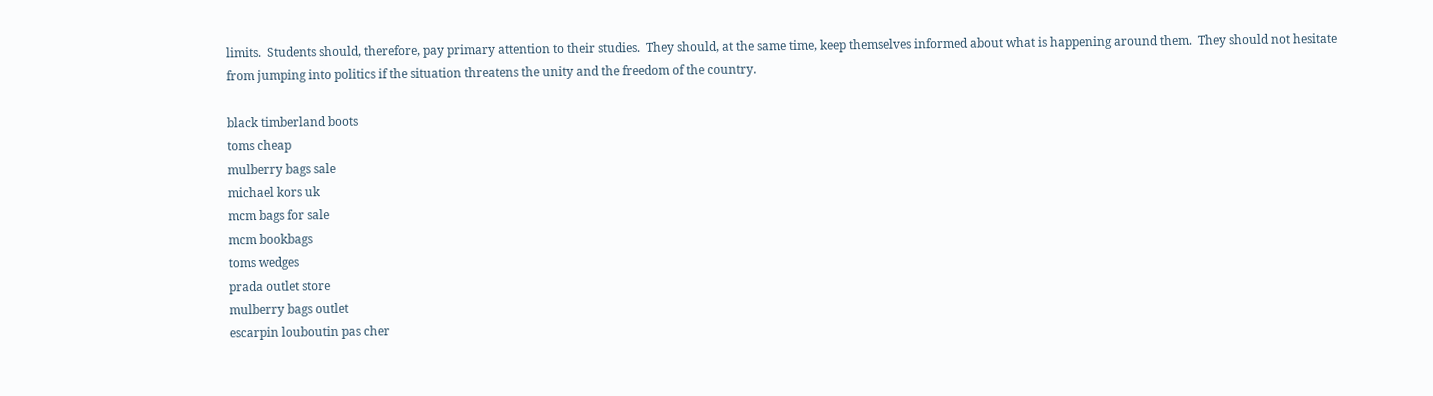limits.  Students should, therefore, pay primary attention to their studies.  They should, at the same time, keep themselves informed about what is happening around them.  They should not hesitate from jumping into politics if the situation threatens the unity and the freedom of the country.

black timberland boots
toms cheap
mulberry bags sale
michael kors uk
mcm bags for sale
mcm bookbags
toms wedges
prada outlet store
mulberry bags outlet
escarpin louboutin pas cher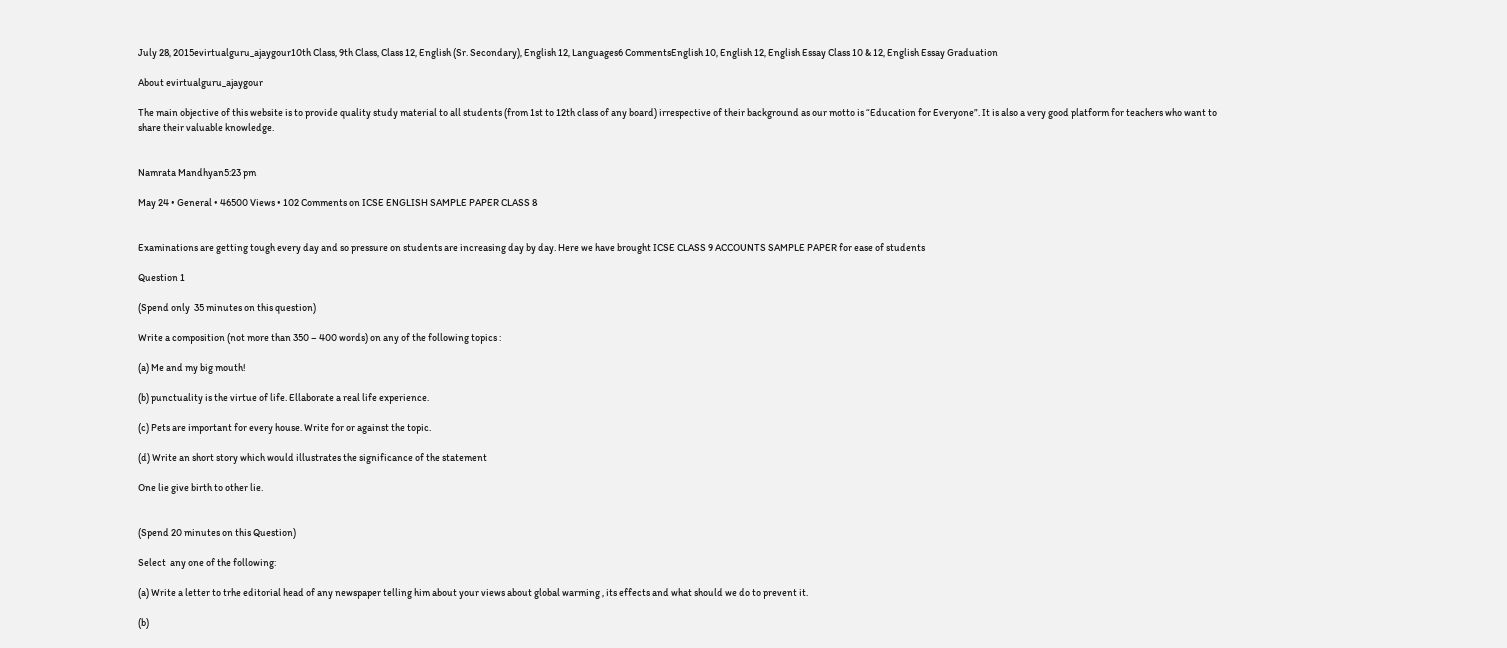July 28, 2015evirtualguru_ajaygour10th Class, 9th Class, Class 12, English (Sr. Secondary), English 12, Languages6 CommentsEnglish 10, English 12, English Essay Class 10 & 12, English Essay Graduation

About evirtualguru_ajaygour

The main objective of this website is to provide quality study material to all students (from 1st to 12th class of any board) irrespective of their background as our motto is “Education for Everyone”. It is also a very good platform for teachers who want to share their valuable knowledge.


Namrata Mandhyan5:23 pm

May 24 • General • 46500 Views • 102 Comments on ICSE ENGLISH SAMPLE PAPER CLASS 8


Examinations are getting tough every day and so pressure on students are increasing day by day. Here we have brought ICSE CLASS 9 ACCOUNTS SAMPLE PAPER for ease of students

Question 1

(Spend only  35 minutes on this question)

Write a composition (not more than 350 – 400 words) on any of the following topics :

(a) Me and my big mouth!

(b) punctuality is the virtue of life. Ellaborate a real life experience.

(c) Pets are important for every house. Write for or against the topic.

(d) Write an short story which would illustrates the significance of the statement

One lie give birth to other lie.


(Spend 20 minutes on this Question)

Select  any one of the following:

(a) Write a letter to trhe editorial head of any newspaper telling him about your views about global warming , its effects and what should we do to prevent it.

(b)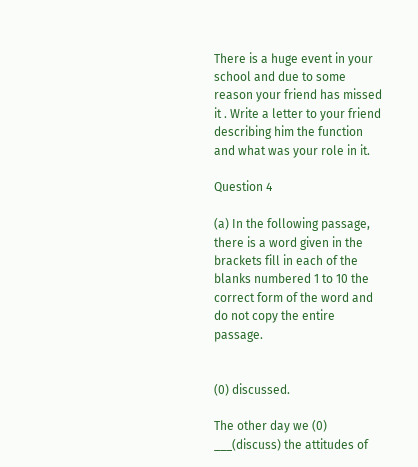There is a huge event in your school and due to some reason your friend has missed it . Write a letter to your friend describing him the function and what was your role in it.

Question 4

(a) In the following passage,  there is a word given in the brackets fill in each of the blanks numbered 1 to 10 the correct form of the word and do not copy the entire passage.


(0) discussed.

The other day we (0) ___(discuss) the attitudes of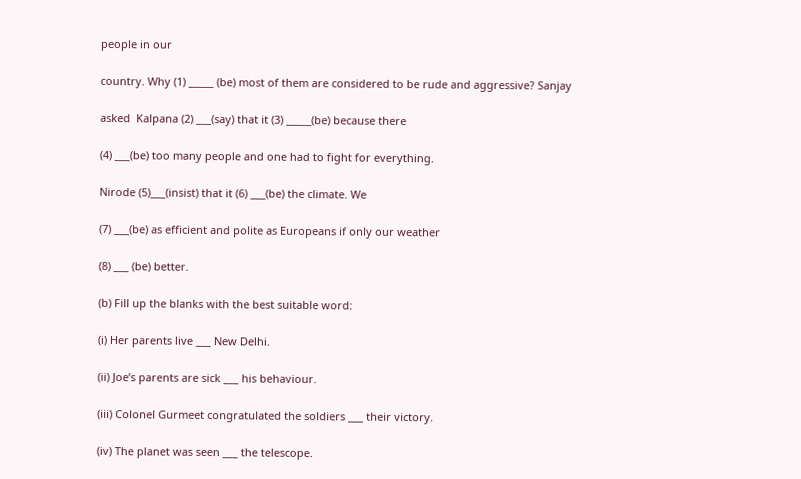people in our

country. Why (1) _____ (be) most of them are considered to be rude and aggressive? Sanjay

asked  Kalpana (2) ___(say) that it (3) _____(be) because there

(4) ___(be) too many people and one had to fight for everything.

Nirode (5)___(insist) that it (6) ___(be) the climate. We

(7) ___(be) as efficient and polite as Europeans if only our weather

(8) ___ (be) better.

(b) Fill up the blanks with the best suitable word:

(i) Her parents live ___ New Delhi.

(ii) Joe’s parents are sick ___ his behaviour.

(iii) Colonel Gurmeet congratulated the soldiers ___ their victory.

(iv) The planet was seen ___ the telescope.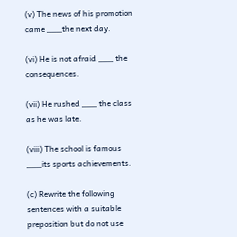(v) The news of his promotion came ___the next day.

(vi) He is not afraid ___ the consequences.

(vii) He rushed ___ the class as he was late.

(viii) The school is famous ___its sports achievements.

(c) Rewrite the following sentences with a suitable preposition but do not use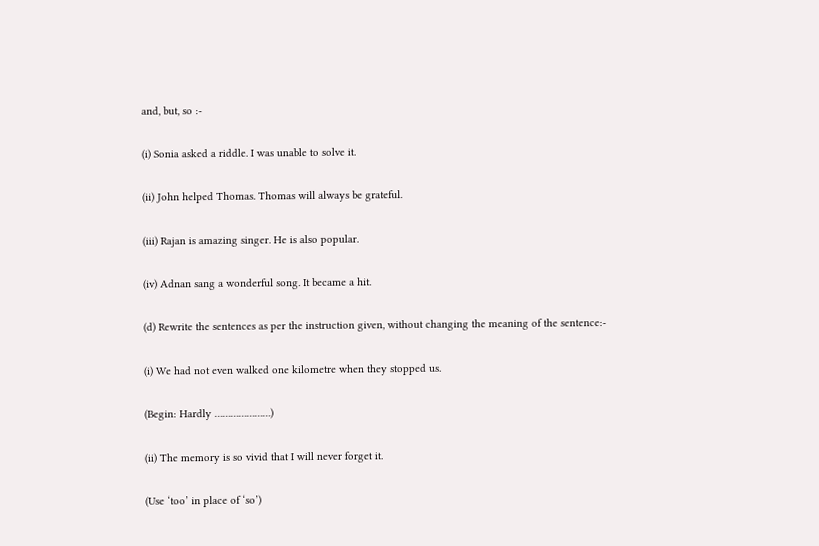and, but, so :-

(i) Sonia asked a riddle. I was unable to solve it.

(ii) John helped Thomas. Thomas will always be grateful.

(iii) Rajan is amazing singer. He is also popular.

(iv) Adnan sang a wonderful song. It became a hit.

(d) Rewrite the sentences as per the instruction given, without changing the meaning of the sentence:-

(i) We had not even walked one kilometre when they stopped us.

(Begin: Hardly …………………)

(ii) The memory is so vivid that I will never forget it.

(Use ‘too’ in place of ‘so’)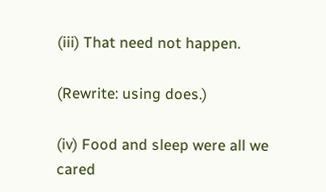(iii) That need not happen.

(Rewrite: using does.)

(iv) Food and sleep were all we cared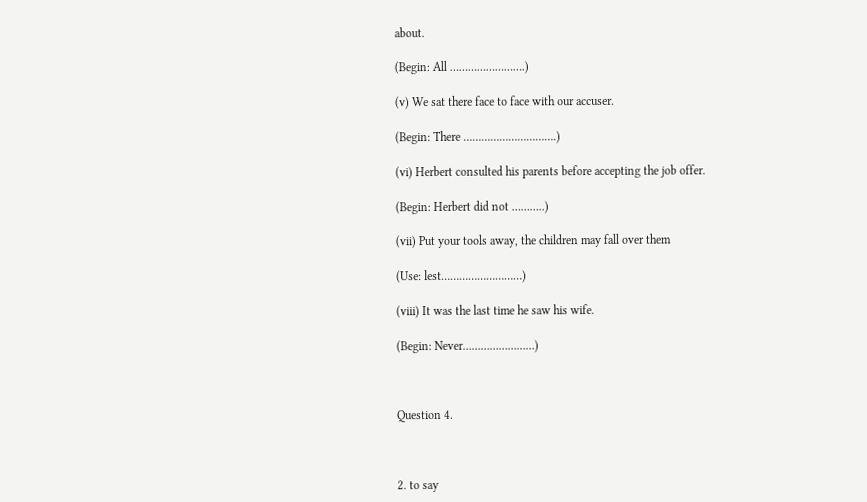about.

(Begin: All …………………….)

(v) We sat there face to face with our accuser.

(Begin: There ………………………….)

(vi) Herbert consulted his parents before accepting the job offer.

(Begin: Herbert did not ………..)

(vii) Put your tools away, the children may fall over them

(Use: lest………………………)

(viii) It was the last time he saw his wife.

(Begin: Never……………………)



Question 4.



2. to say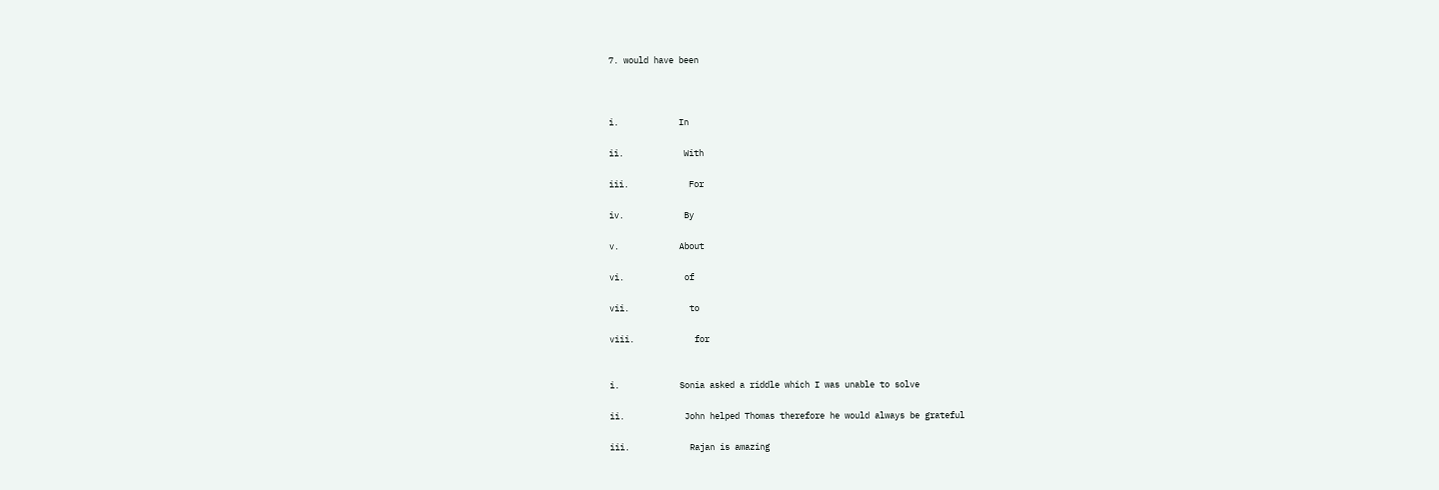7. would have been



i.            In

ii.            With

iii.            For

iv.            By

v.            About

vi.            of

vii.            to

viii.            for


i.            Sonia asked a riddle which I was unable to solve

ii.            John helped Thomas therefore he would always be grateful

iii.            Rajan is amazing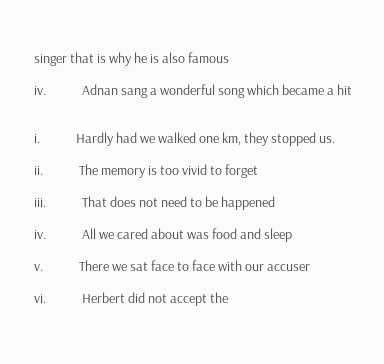singer that is why he is also famous

iv.            Adnan sang a wonderful song which became a hit


i.            Hardly had we walked one km, they stopped us.

ii.            The memory is too vivid to forget

iii.            That does not need to be happened

iv.            All we cared about was food and sleep

v.            There we sat face to face with our accuser

vi.            Herbert did not accept the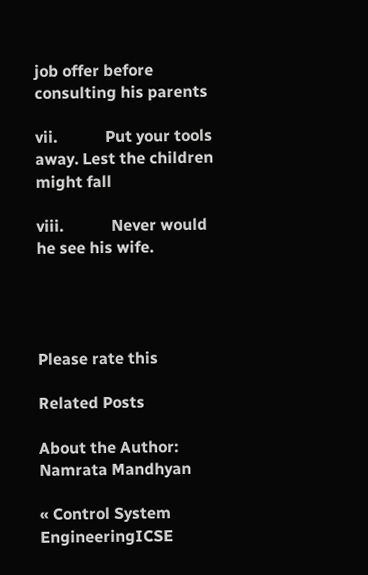job offer before consulting his parents

vii.            Put your tools away. Lest the children might fall

viii.            Never would he see his wife.




Please rate this

Related Posts

About the Author: Namrata Mandhyan

« Control System EngineeringICSE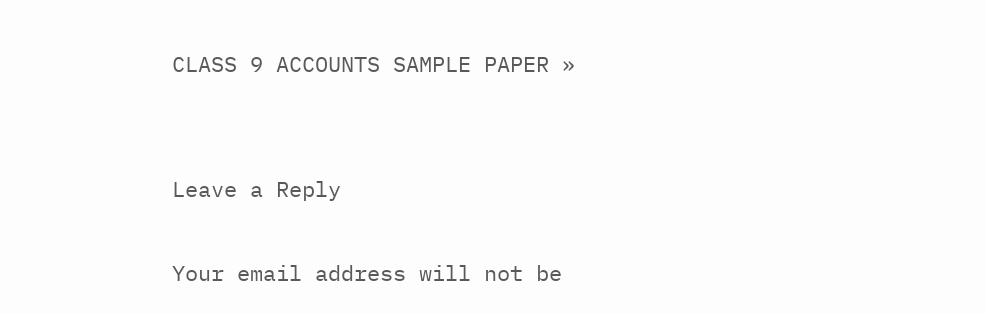CLASS 9 ACCOUNTS SAMPLE PAPER »


Leave a Reply

Your email address will not be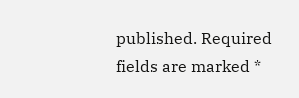published. Required fields are marked *